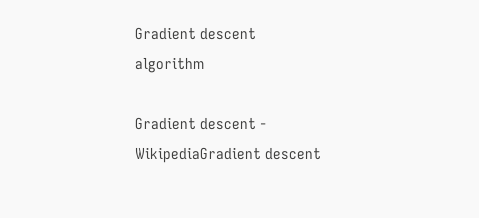Gradient descent algorithm

Gradient descent - WikipediaGradient descent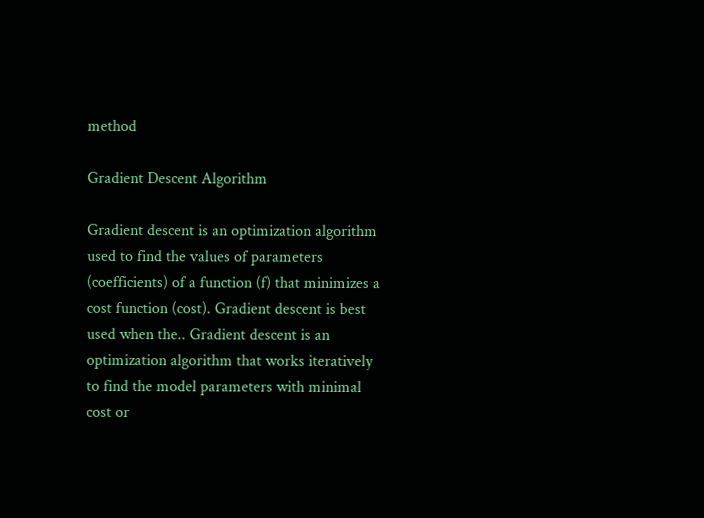method

Gradient Descent Algorithm

Gradient descent is an optimization algorithm used to find the values of parameters (coefficients) of a function (f) that minimizes a cost function (cost). Gradient descent is best used when the.. Gradient descent is an optimization algorithm that works iteratively to find the model parameters with minimal cost or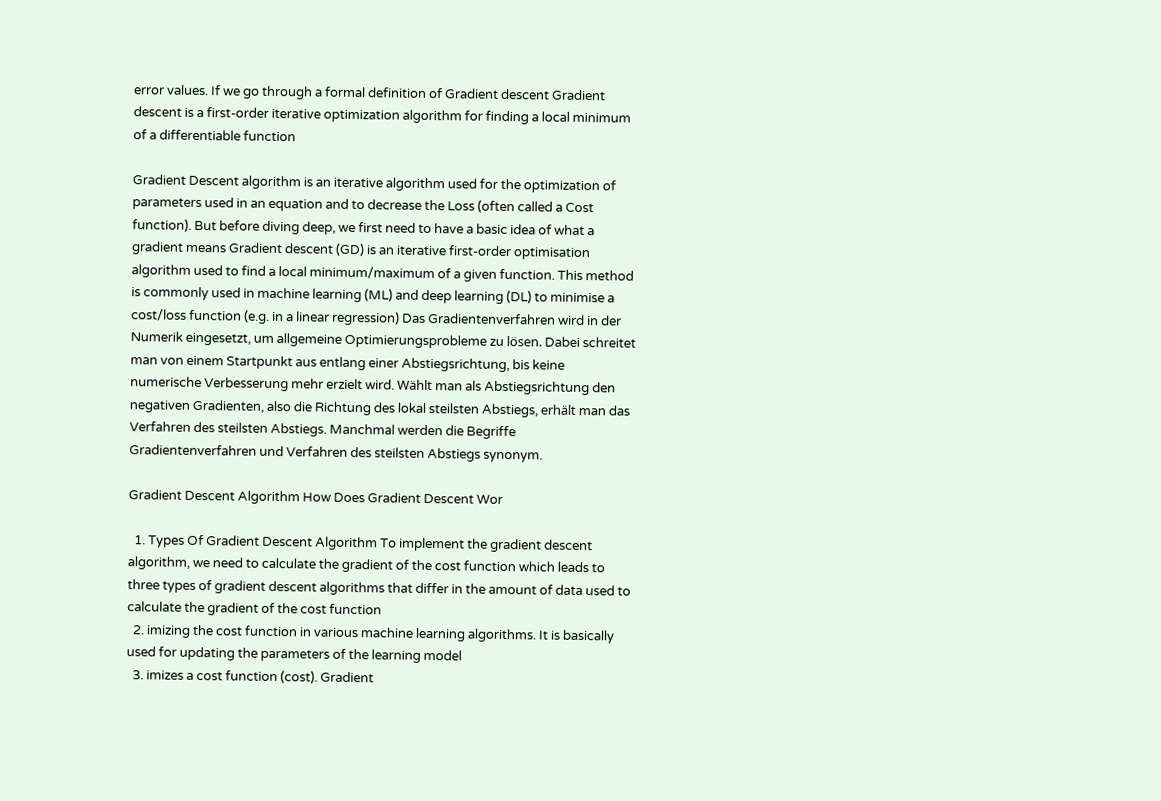error values. If we go through a formal definition of Gradient descent Gradient descent is a first-order iterative optimization algorithm for finding a local minimum of a differentiable function

Gradient Descent algorithm is an iterative algorithm used for the optimization of parameters used in an equation and to decrease the Loss (often called a Cost function). But before diving deep, we first need to have a basic idea of what a gradient means Gradient descent (GD) is an iterative first-order optimisation algorithm used to find a local minimum/maximum of a given function. This method is commonly used in machine learning (ML) and deep learning (DL) to minimise a cost/loss function (e.g. in a linear regression) Das Gradientenverfahren wird in der Numerik eingesetzt, um allgemeine Optimierungsprobleme zu lösen. Dabei schreitet man von einem Startpunkt aus entlang einer Abstiegsrichtung, bis keine numerische Verbesserung mehr erzielt wird. Wählt man als Abstiegsrichtung den negativen Gradienten, also die Richtung des lokal steilsten Abstiegs, erhält man das Verfahren des steilsten Abstiegs. Manchmal werden die Begriffe Gradientenverfahren und Verfahren des steilsten Abstiegs synonym.

Gradient Descent Algorithm How Does Gradient Descent Wor

  1. Types Of Gradient Descent Algorithm To implement the gradient descent algorithm, we need to calculate the gradient of the cost function which leads to three types of gradient descent algorithms that differ in the amount of data used to calculate the gradient of the cost function
  2. imizing the cost function in various machine learning algorithms. It is basically used for updating the parameters of the learning model
  3. imizes a cost function (cost). Gradient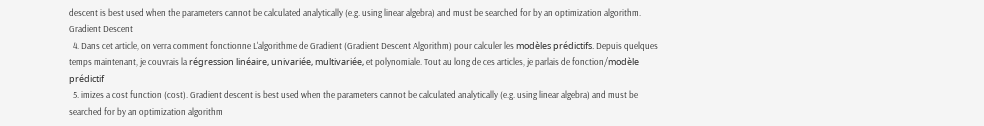descent is best used when the parameters cannot be calculated analytically (e.g. using linear algebra) and must be searched for by an optimization algorithm. Gradient Descent
  4. Dans cet article, on verra comment fonctionne L'algorithme de Gradient (Gradient Descent Algorithm) pour calculer les modèles prédictifs. Depuis quelques temps maintenant, je couvrais la régression linéaire, univariée, multivariée, et polynomiale. Tout au long de ces articles, je parlais de fonction/modèle prédictif
  5. imizes a cost function (cost). Gradient descent is best used when the parameters cannot be calculated analytically (e.g. using linear algebra) and must be searched for by an optimization algorithm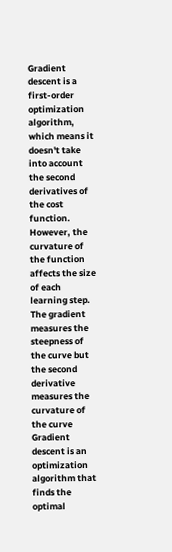Gradient descent is a first-order optimization algorithm, which means it doesn't take into account the second derivatives of the cost function. However, the curvature of the function affects the size of each learning step. The gradient measures the steepness of the curve but the second derivative measures the curvature of the curve Gradient descent is an optimization algorithm that finds the optimal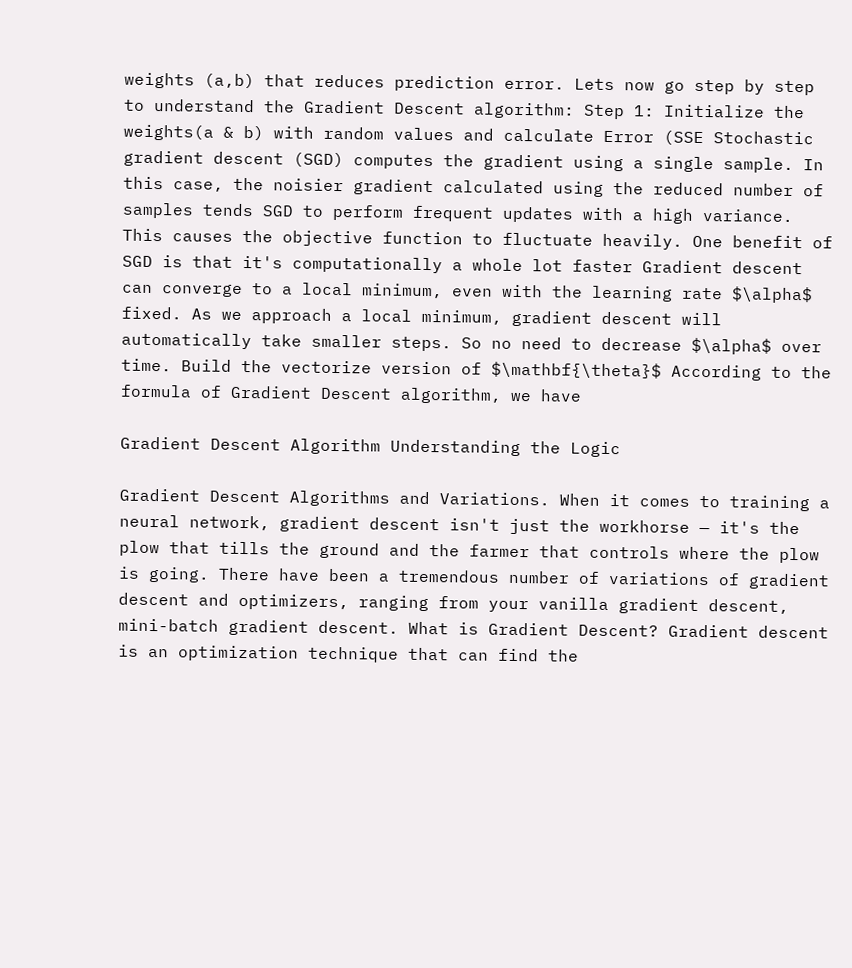weights (a,b) that reduces prediction error. Lets now go step by step to understand the Gradient Descent algorithm: Step 1: Initialize the weights(a & b) with random values and calculate Error (SSE Stochastic gradient descent (SGD) computes the gradient using a single sample. In this case, the noisier gradient calculated using the reduced number of samples tends SGD to perform frequent updates with a high variance. This causes the objective function to fluctuate heavily. One benefit of SGD is that it's computationally a whole lot faster Gradient descent can converge to a local minimum, even with the learning rate $\alpha$ fixed. As we approach a local minimum, gradient descent will automatically take smaller steps. So no need to decrease $\alpha$ over time. Build the vectorize version of $\mathbf{\theta}$ According to the formula of Gradient Descent algorithm, we have

Gradient Descent Algorithm Understanding the Logic

Gradient Descent Algorithms and Variations. When it comes to training a neural network, gradient descent isn't just the workhorse — it's the plow that tills the ground and the farmer that controls where the plow is going. There have been a tremendous number of variations of gradient descent and optimizers, ranging from your vanilla gradient descent, mini-batch gradient descent. What is Gradient Descent? Gradient descent is an optimization technique that can find the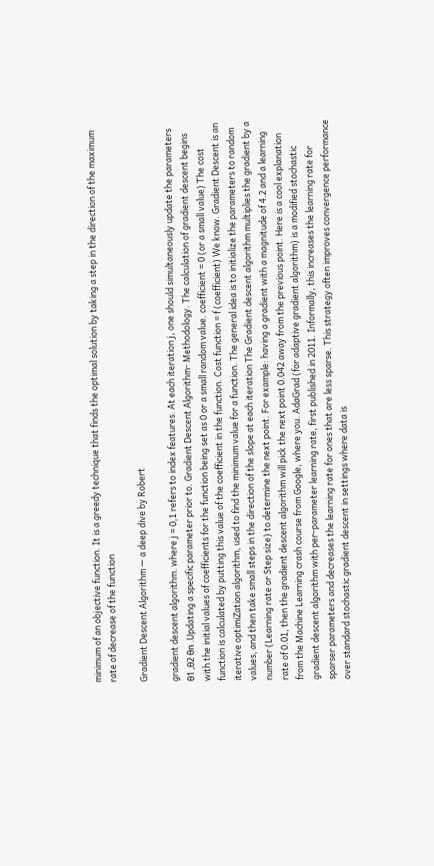minimum of an objective function. It is a greedy technique that finds the optimal solution by taking a step in the direction of the maximum rate of decrease of the function

Gradient Descent Algorithm — a deep dive by Robert

gradient descent algorithm. where j = 0,1 refers to index features. At each iteration j, one should simultaneously update the parameters θ1 ,θ2 θn .Updating a specific parameter prior to. Gradient Descent Algorithm- Methodology. The calculation of gradient descent begins with the initial values of coefficients for the function being set as 0 or a small random value. coefficient = 0 (or a small value) The cost function is calculated by putting this value of the coefficient in the function. Cost function = f (coefficient) We know. Gradient Descent is an iterative optimiZation algorithm, used to find the minimum value for a function. The general idea is to initialize the parameters to random values, and then take small steps in the direction of the slope at each iteration The Gradient descent algorithm multiplies the gradient by a number (Learning rate or Step size) to determine the next point. For example: having a gradient with a magnitude of 4.2 and a learning rate of 0.01, then the gradient descent algorithm will pick the next point 0.042 away from the previous point. Here is a cool explanation from the Machine Learning crash course from Google, where you. AdaGrad (for adaptive gradient algorithm) is a modified stochastic gradient descent algorithm with per-parameter learning rate, first published in 2011. Informally, this increases the learning rate for sparser parameters and decreases the learning rate for ones that are less sparse. This strategy often improves convergence performance over standard stochastic gradient descent in settings where data is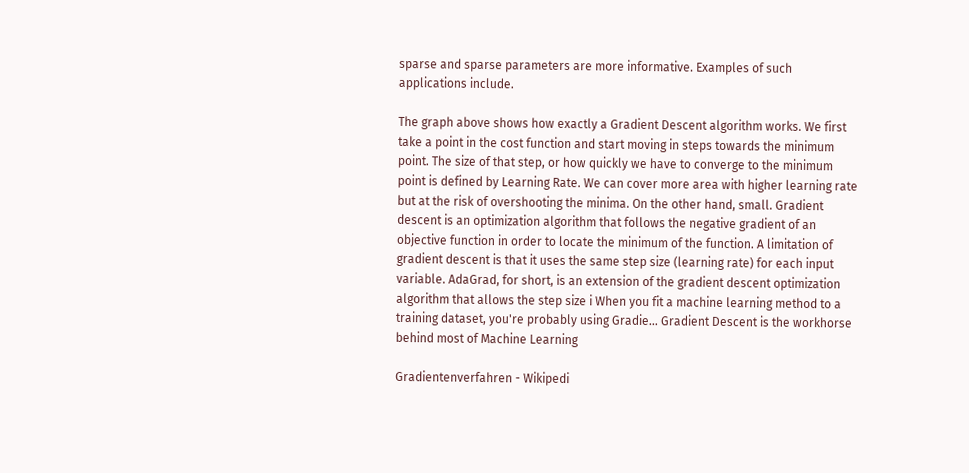sparse and sparse parameters are more informative. Examples of such applications include.

The graph above shows how exactly a Gradient Descent algorithm works. We first take a point in the cost function and start moving in steps towards the minimum point. The size of that step, or how quickly we have to converge to the minimum point is defined by Learning Rate. We can cover more area with higher learning rate but at the risk of overshooting the minima. On the other hand, small. Gradient descent is an optimization algorithm that follows the negative gradient of an objective function in order to locate the minimum of the function. A limitation of gradient descent is that it uses the same step size (learning rate) for each input variable. AdaGrad, for short, is an extension of the gradient descent optimization algorithm that allows the step size i When you fit a machine learning method to a training dataset, you're probably using Gradie... Gradient Descent is the workhorse behind most of Machine Learning

Gradientenverfahren - Wikipedi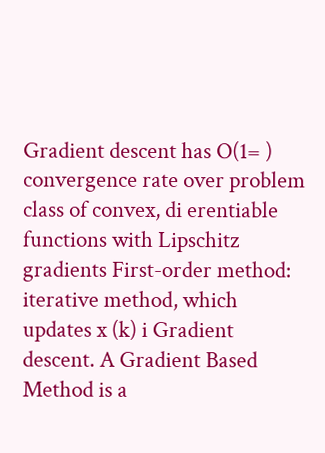Gradient descent has O(1= ) convergence rate over problem class of convex, di erentiable functions with Lipschitz gradients First-order method: iterative method, which updates x (k) i Gradient descent. A Gradient Based Method is a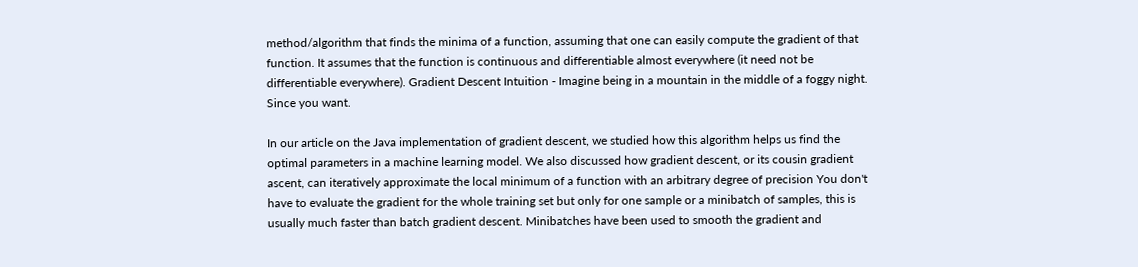method/algorithm that finds the minima of a function, assuming that one can easily compute the gradient of that function. It assumes that the function is continuous and differentiable almost everywhere (it need not be differentiable everywhere). Gradient Descent Intuition - Imagine being in a mountain in the middle of a foggy night. Since you want.

In our article on the Java implementation of gradient descent, we studied how this algorithm helps us find the optimal parameters in a machine learning model. We also discussed how gradient descent, or its cousin gradient ascent, can iteratively approximate the local minimum of a function with an arbitrary degree of precision You don't have to evaluate the gradient for the whole training set but only for one sample or a minibatch of samples, this is usually much faster than batch gradient descent. Minibatches have been used to smooth the gradient and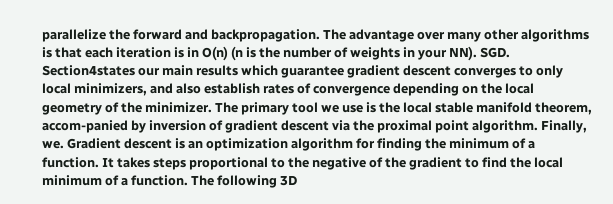parallelize the forward and backpropagation. The advantage over many other algorithms is that each iteration is in O(n) (n is the number of weights in your NN). SGD. Section4states our main results which guarantee gradient descent converges to only local minimizers, and also establish rates of convergence depending on the local geometry of the minimizer. The primary tool we use is the local stable manifold theorem, accom-panied by inversion of gradient descent via the proximal point algorithm. Finally, we. Gradient descent is an optimization algorithm for finding the minimum of a function. It takes steps proportional to the negative of the gradient to find the local minimum of a function. The following 3D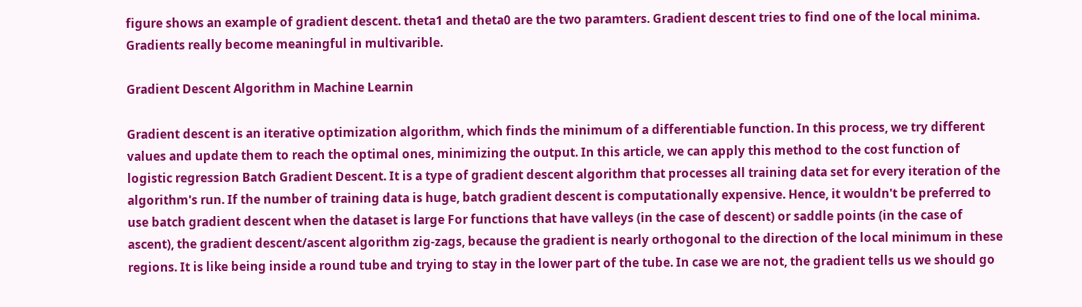figure shows an example of gradient descent. theta1 and theta0 are the two paramters. Gradient descent tries to find one of the local minima. Gradients really become meaningful in multivarible.

Gradient Descent Algorithm in Machine Learnin

Gradient descent is an iterative optimization algorithm, which finds the minimum of a differentiable function. In this process, we try different values and update them to reach the optimal ones, minimizing the output. In this article, we can apply this method to the cost function of logistic regression Batch Gradient Descent. It is a type of gradient descent algorithm that processes all training data set for every iteration of the algorithm's run. If the number of training data is huge, batch gradient descent is computationally expensive. Hence, it wouldn't be preferred to use batch gradient descent when the dataset is large For functions that have valleys (in the case of descent) or saddle points (in the case of ascent), the gradient descent/ascent algorithm zig-zags, because the gradient is nearly orthogonal to the direction of the local minimum in these regions. It is like being inside a round tube and trying to stay in the lower part of the tube. In case we are not, the gradient tells us we should go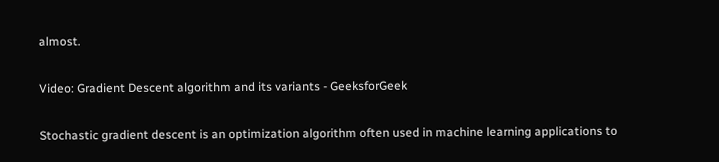almost.

Video: Gradient Descent algorithm and its variants - GeeksforGeek

Stochastic gradient descent is an optimization algorithm often used in machine learning applications to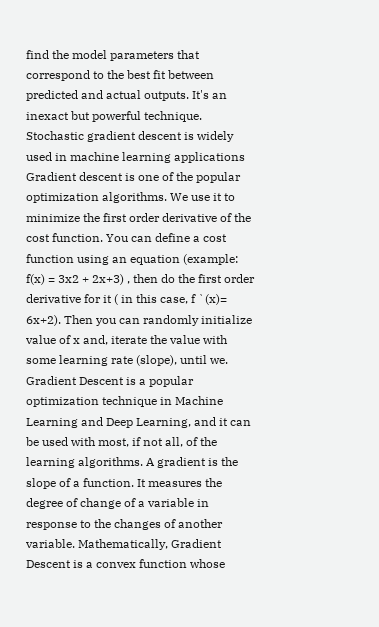find the model parameters that correspond to the best fit between predicted and actual outputs. It's an inexact but powerful technique. Stochastic gradient descent is widely used in machine learning applications Gradient descent is one of the popular optimization algorithms. We use it to minimize the first order derivative of the cost function. You can define a cost function using an equation (example: f(x) = 3x2 + 2x+3) , then do the first order derivative for it ( in this case, f `(x)= 6x+2). Then you can randomly initialize value of x and, iterate the value with some learning rate (slope), until we. Gradient Descent is a popular optimization technique in Machine Learning and Deep Learning, and it can be used with most, if not all, of the learning algorithms. A gradient is the slope of a function. It measures the degree of change of a variable in response to the changes of another variable. Mathematically, Gradient Descent is a convex function whose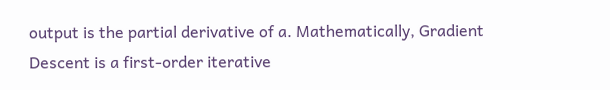output is the partial derivative of a. Mathematically, Gradient Descent is a first-order iterative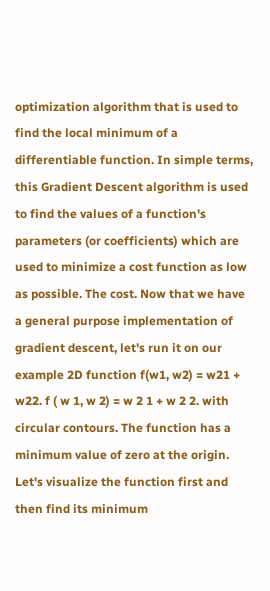optimization algorithm that is used to find the local minimum of a differentiable function. In simple terms, this Gradient Descent algorithm is used to find the values of a function's parameters (or coefficients) which are used to minimize a cost function as low as possible. The cost. Now that we have a general purpose implementation of gradient descent, let's run it on our example 2D function f(w1, w2) = w21 + w22. f ( w 1, w 2) = w 2 1 + w 2 2. with circular contours. The function has a minimum value of zero at the origin. Let's visualize the function first and then find its minimum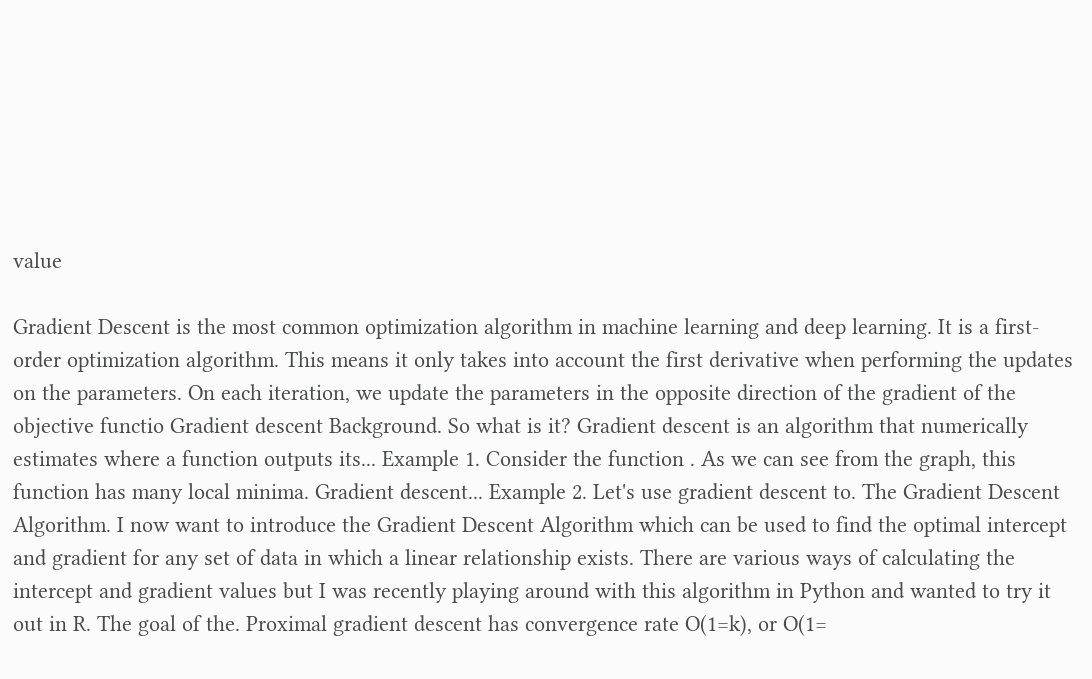value

Gradient Descent is the most common optimization algorithm in machine learning and deep learning. It is a first-order optimization algorithm. This means it only takes into account the first derivative when performing the updates on the parameters. On each iteration, we update the parameters in the opposite direction of the gradient of the objective functio Gradient descent Background. So what is it? Gradient descent is an algorithm that numerically estimates where a function outputs its... Example 1. Consider the function . As we can see from the graph, this function has many local minima. Gradient descent... Example 2. Let's use gradient descent to. The Gradient Descent Algorithm. I now want to introduce the Gradient Descent Algorithm which can be used to find the optimal intercept and gradient for any set of data in which a linear relationship exists. There are various ways of calculating the intercept and gradient values but I was recently playing around with this algorithm in Python and wanted to try it out in R. The goal of the. Proximal gradient descent has convergence rate O(1=k), or O(1=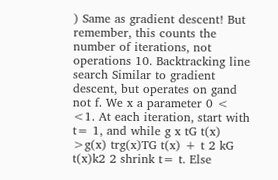) Same as gradient descent! But remember, this counts the number of iterations, not operations 10. Backtracking line search Similar to gradient descent, but operates on gand not f. We x a parameter 0 < <1. At each iteration, start with t= 1, and while g x tG t(x) >g(x) trg(x)TG t(x) + t 2 kG t(x)k2 2 shrink t= t. Else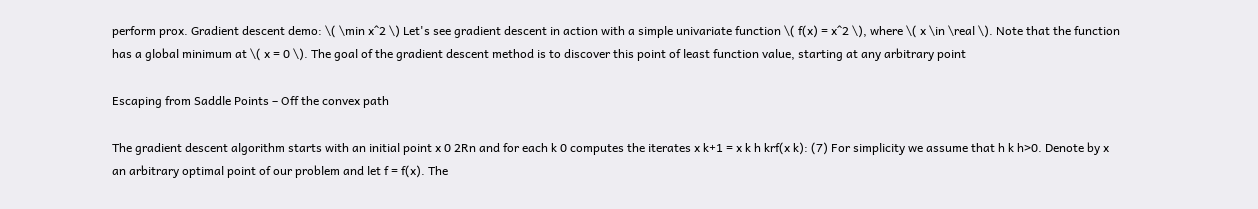perform prox. Gradient descent demo: \( \min x^2 \) Let's see gradient descent in action with a simple univariate function \( f(x) = x^2 \), where \( x \in \real \). Note that the function has a global minimum at \( x = 0 \). The goal of the gradient descent method is to discover this point of least function value, starting at any arbitrary point

Escaping from Saddle Points – Off the convex path

The gradient descent algorithm starts with an initial point x 0 2Rn and for each k 0 computes the iterates x k+1 = x k h krf(x k): (7) For simplicity we assume that h k h>0. Denote by x an arbitrary optimal point of our problem and let f = f(x). The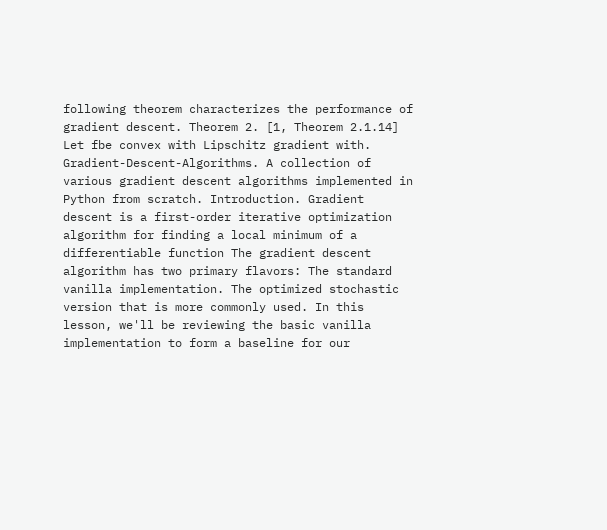following theorem characterizes the performance of gradient descent. Theorem 2. [1, Theorem 2.1.14] Let fbe convex with Lipschitz gradient with. Gradient-Descent-Algorithms. A collection of various gradient descent algorithms implemented in Python from scratch. Introduction. Gradient descent is a first-order iterative optimization algorithm for finding a local minimum of a differentiable function The gradient descent algorithm has two primary flavors: The standard vanilla implementation. The optimized stochastic version that is more commonly used. In this lesson, we'll be reviewing the basic vanilla implementation to form a baseline for our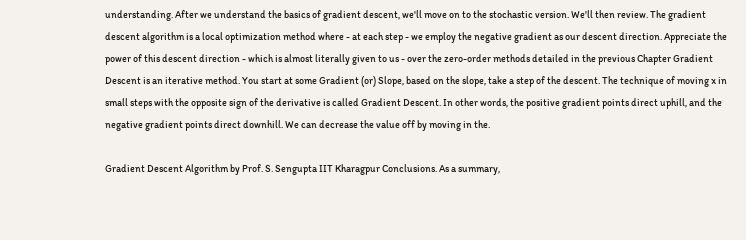understanding. After we understand the basics of gradient descent, we'll move on to the stochastic version. We'll then review. The gradient descent algorithm is a local optimization method where - at each step - we employ the negative gradient as our descent direction. Appreciate the power of this descent direction - which is almost literally given to us - over the zero-order methods detailed in the previous Chapter Gradient Descent is an iterative method. You start at some Gradient (or) Slope, based on the slope, take a step of the descent. The technique of moving x in small steps with the opposite sign of the derivative is called Gradient Descent. In other words, the positive gradient points direct uphill, and the negative gradient points direct downhill. We can decrease the value off by moving in the.

Gradient Descent Algorithm by Prof. S. Sengupta IIT Kharagpur Conclusions. As a summary,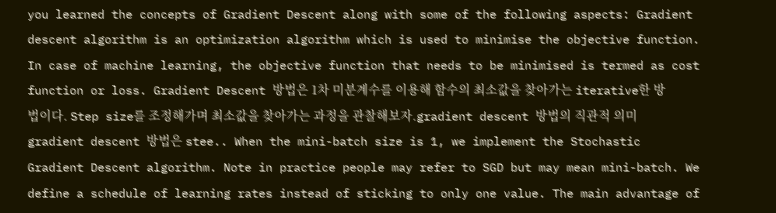you learned the concepts of Gradient Descent along with some of the following aspects: Gradient descent algorithm is an optimization algorithm which is used to minimise the objective function. In case of machine learning, the objective function that needs to be minimised is termed as cost function or loss. Gradient Descent 방법은 1차 미분계수를 이용해 함수의 최소값을 찾아가는 iterative한 방법이다. Step size를 조정해가며 최소값을 찾아가는 과정을 관찰해보자.gradient descent 방법의 직관적 의미gradient descent 방법은 stee.. When the mini-batch size is 1, we implement the Stochastic Gradient Descent algorithm. Note in practice people may refer to SGD but may mean mini-batch. We define a schedule of learning rates instead of sticking to only one value. The main advantage of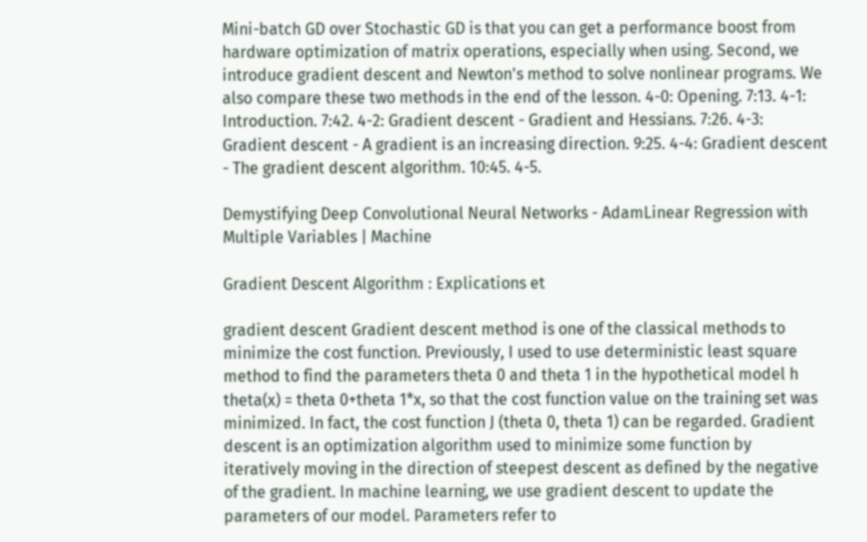Mini-batch GD over Stochastic GD is that you can get a performance boost from hardware optimization of matrix operations, especially when using. Second, we introduce gradient descent and Newton's method to solve nonlinear programs. We also compare these two methods in the end of the lesson. 4-0: Opening. 7:13. 4-1: Introduction. 7:42. 4-2: Gradient descent - Gradient and Hessians. 7:26. 4-3: Gradient descent - A gradient is an increasing direction. 9:25. 4-4: Gradient descent - The gradient descent algorithm. 10:45. 4-5.

Demystifying Deep Convolutional Neural Networks - AdamLinear Regression with Multiple Variables | Machine

Gradient Descent Algorithm : Explications et

gradient descent Gradient descent method is one of the classical methods to minimize the cost function. Previously, I used to use deterministic least square method to find the parameters theta 0 and theta 1 in the hypothetical model h theta(x) = theta 0+theta 1*x, so that the cost function value on the training set was minimized. In fact, the cost function J (theta 0, theta 1) can be regarded. Gradient descent is an optimization algorithm used to minimize some function by iteratively moving in the direction of steepest descent as defined by the negative of the gradient. In machine learning, we use gradient descent to update the parameters of our model. Parameters refer to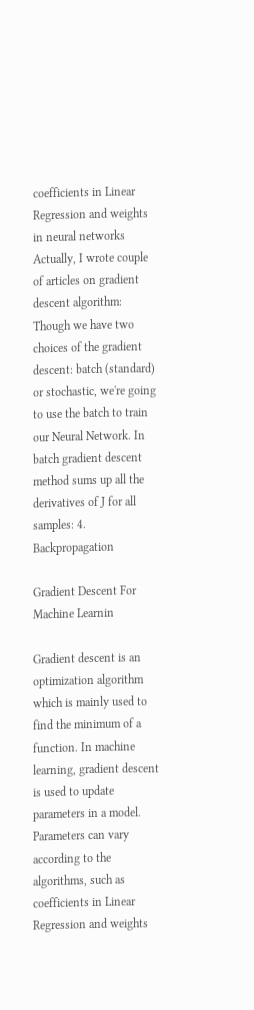coefficients in Linear Regression and weights in neural networks Actually, I wrote couple of articles on gradient descent algorithm: Though we have two choices of the gradient descent: batch (standard) or stochastic, we're going to use the batch to train our Neural Network. In batch gradient descent method sums up all the derivatives of J for all samples: 4. Backpropagation

Gradient Descent For Machine Learnin

Gradient descent is an optimization algorithm which is mainly used to find the minimum of a function. In machine learning, gradient descent is used to update parameters in a model. Parameters can vary according to the algorithms, such as coefficients in Linear Regression and weights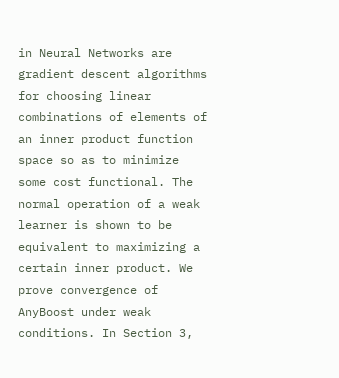in Neural Networks are gradient descent algorithms for choosing linear combinations of elements of an inner product function space so as to minimize some cost functional. The normal operation of a weak learner is shown to be equivalent to maximizing a certain inner product. We prove convergence of AnyBoost under weak conditions. In Section 3,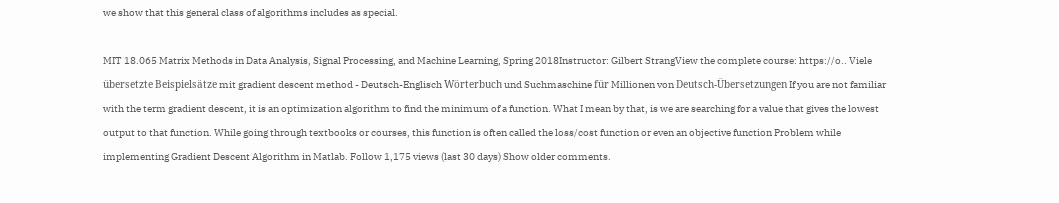we show that this general class of algorithms includes as special.

MIT 18.065 Matrix Methods in Data Analysis, Signal Processing, and Machine Learning, Spring 2018Instructor: Gilbert StrangView the complete course: https://o.. Viele übersetzte Beispielsätze mit gradient descent method - Deutsch-Englisch Wörterbuch und Suchmaschine für Millionen von Deutsch-Übersetzungen If you are not familiar with the term gradient descent, it is an optimization algorithm to find the minimum of a function. What I mean by that, is we are searching for a value that gives the lowest output to that function. While going through textbooks or courses, this function is often called the loss/cost function or even an objective function Problem while implementing Gradient Descent Algorithm in Matlab. Follow 1,175 views (last 30 days) Show older comments.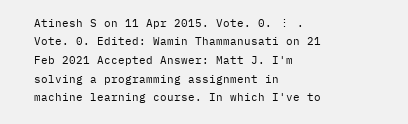Atinesh S on 11 Apr 2015. Vote. 0. ⋮ . Vote. 0. Edited: Wamin Thammanusati on 21 Feb 2021 Accepted Answer: Matt J. I'm solving a programming assignment in machine learning course. In which I've to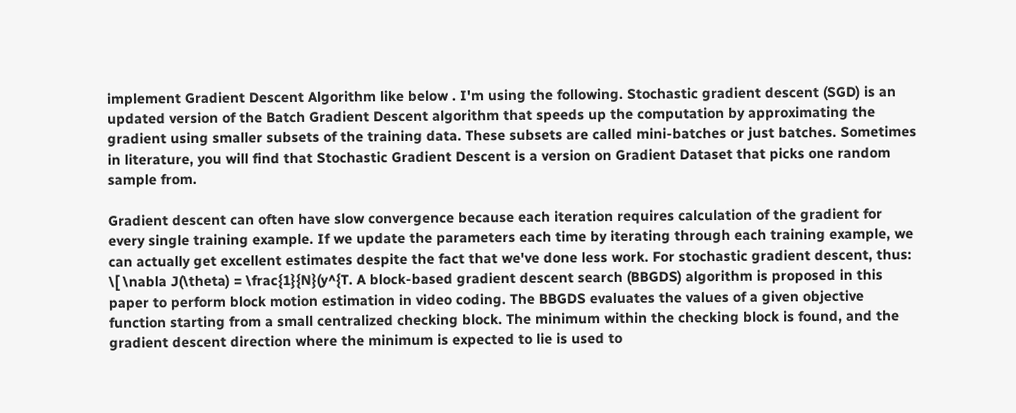implement Gradient Descent Algorithm like below . I'm using the following. Stochastic gradient descent (SGD) is an updated version of the Batch Gradient Descent algorithm that speeds up the computation by approximating the gradient using smaller subsets of the training data. These subsets are called mini-batches or just batches. Sometimes in literature, you will find that Stochastic Gradient Descent is a version on Gradient Dataset that picks one random sample from.

Gradient descent can often have slow convergence because each iteration requires calculation of the gradient for every single training example. If we update the parameters each time by iterating through each training example, we can actually get excellent estimates despite the fact that we've done less work. For stochastic gradient descent, thus: \[ \nabla J(\theta) = \frac{1}{N}(y^{T. A block-based gradient descent search (BBGDS) algorithm is proposed in this paper to perform block motion estimation in video coding. The BBGDS evaluates the values of a given objective function starting from a small centralized checking block. The minimum within the checking block is found, and the gradient descent direction where the minimum is expected to lie is used to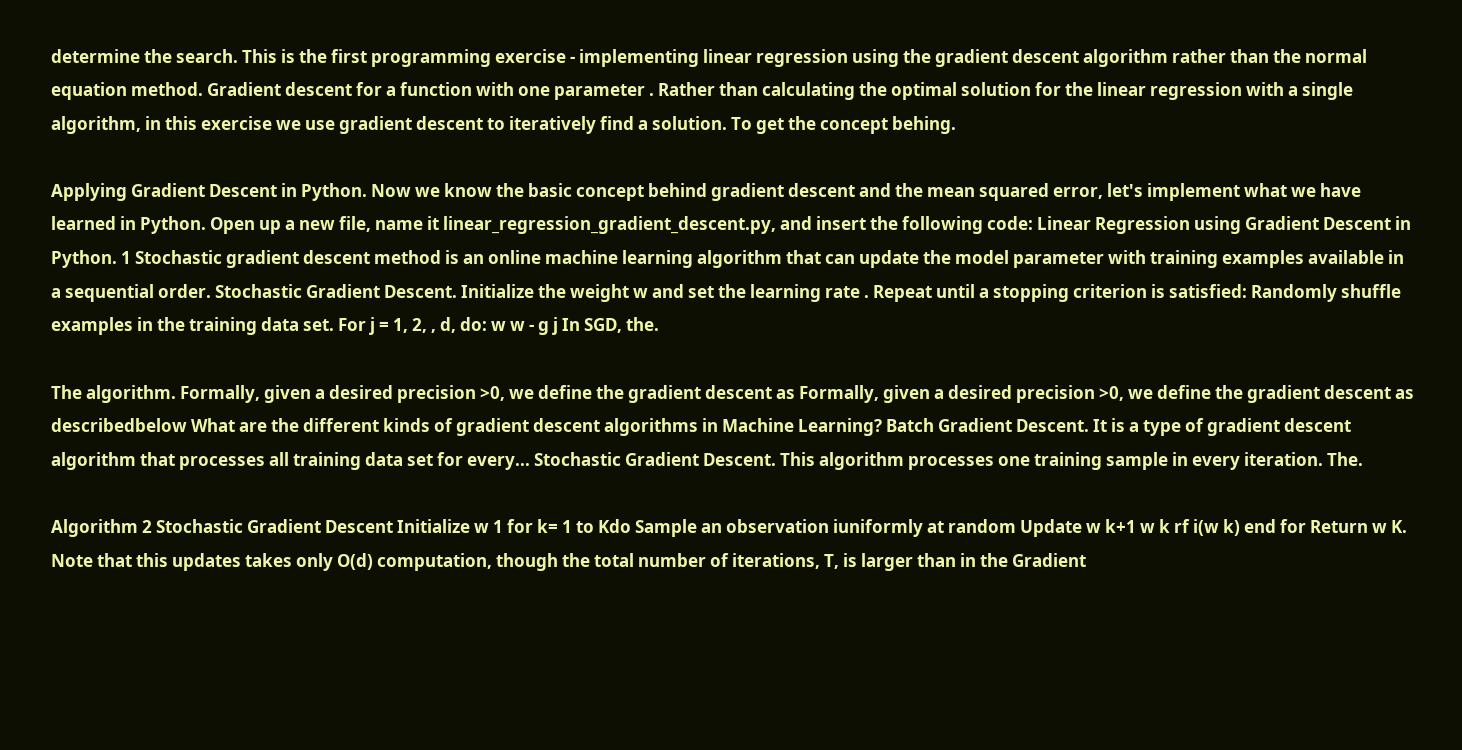determine the search. This is the first programming exercise - implementing linear regression using the gradient descent algorithm rather than the normal equation method. Gradient descent for a function with one parameter . Rather than calculating the optimal solution for the linear regression with a single algorithm, in this exercise we use gradient descent to iteratively find a solution. To get the concept behing.

Applying Gradient Descent in Python. Now we know the basic concept behind gradient descent and the mean squared error, let's implement what we have learned in Python. Open up a new file, name it linear_regression_gradient_descent.py, and insert the following code: Linear Regression using Gradient Descent in Python. 1 Stochastic gradient descent method is an online machine learning algorithm that can update the model parameter with training examples available in a sequential order. Stochastic Gradient Descent. Initialize the weight w and set the learning rate . Repeat until a stopping criterion is satisfied: Randomly shuffle examples in the training data set. For j = 1, 2, , d, do: w w - g j In SGD, the.

The algorithm. Formally, given a desired precision >0, we define the gradient descent as Formally, given a desired precision >0, we define the gradient descent as describedbelow What are the different kinds of gradient descent algorithms in Machine Learning? Batch Gradient Descent. It is a type of gradient descent algorithm that processes all training data set for every... Stochastic Gradient Descent. This algorithm processes one training sample in every iteration. The.

Algorithm 2 Stochastic Gradient Descent Initialize w 1 for k= 1 to Kdo Sample an observation iuniformly at random Update w k+1 w k rf i(w k) end for Return w K. Note that this updates takes only O(d) computation, though the total number of iterations, T, is larger than in the Gradient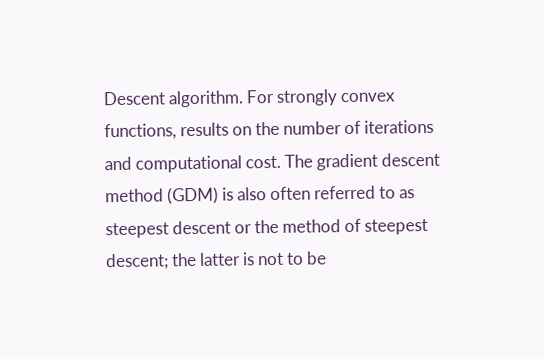Descent algorithm. For strongly convex functions, results on the number of iterations and computational cost. The gradient descent method (GDM) is also often referred to as steepest descent or the method of steepest descent; the latter is not to be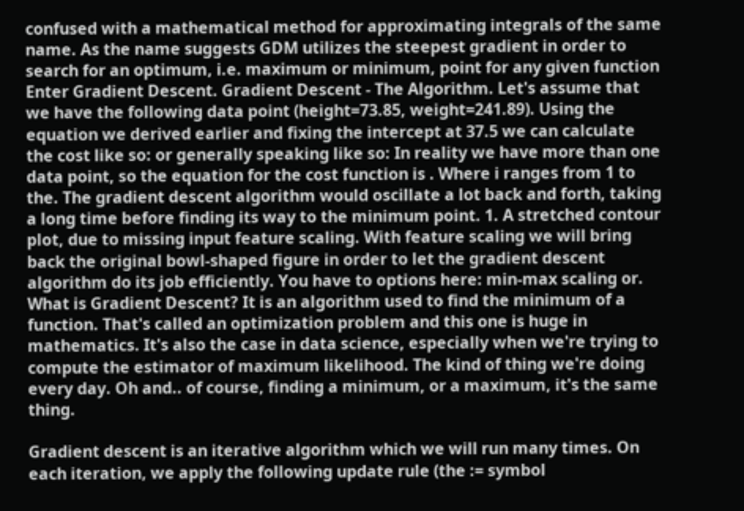confused with a mathematical method for approximating integrals of the same name. As the name suggests GDM utilizes the steepest gradient in order to search for an optimum, i.e. maximum or minimum, point for any given function Enter Gradient Descent. Gradient Descent - The Algorithm. Let's assume that we have the following data point (height=73.85, weight=241.89). Using the equation we derived earlier and fixing the intercept at 37.5 we can calculate the cost like so: or generally speaking like so: In reality we have more than one data point, so the equation for the cost function is . Where i ranges from 1 to the. The gradient descent algorithm would oscillate a lot back and forth, taking a long time before finding its way to the minimum point. 1. A stretched contour plot, due to missing input feature scaling. With feature scaling we will bring back the original bowl-shaped figure in order to let the gradient descent algorithm do its job efficiently. You have to options here: min-max scaling or. What is Gradient Descent? It is an algorithm used to find the minimum of a function. That's called an optimization problem and this one is huge in mathematics. It's also the case in data science, especially when we're trying to compute the estimator of maximum likelihood. The kind of thing we're doing every day. Oh and.. of course, finding a minimum, or a maximum, it's the same thing.

Gradient descent is an iterative algorithm which we will run many times. On each iteration, we apply the following update rule (the := symbol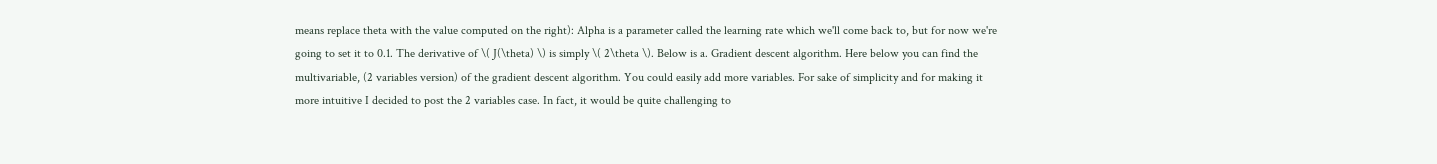means replace theta with the value computed on the right): Alpha is a parameter called the learning rate which we'll come back to, but for now we're going to set it to 0.1. The derivative of \( J(\theta) \) is simply \( 2\theta \). Below is a. Gradient descent algorithm. Here below you can find the multivariable, (2 variables version) of the gradient descent algorithm. You could easily add more variables. For sake of simplicity and for making it more intuitive I decided to post the 2 variables case. In fact, it would be quite challenging to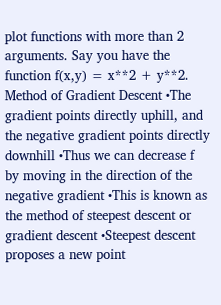plot functions with more than 2 arguments. Say you have the function f(x,y) = x**2 + y**2. Method of Gradient Descent •The gradient points directly uphill, and the negative gradient points directly downhill •Thus we can decrease f by moving in the direction of the negative gradient •This is known as the method of steepest descent or gradient descent •Steepest descent proposes a new point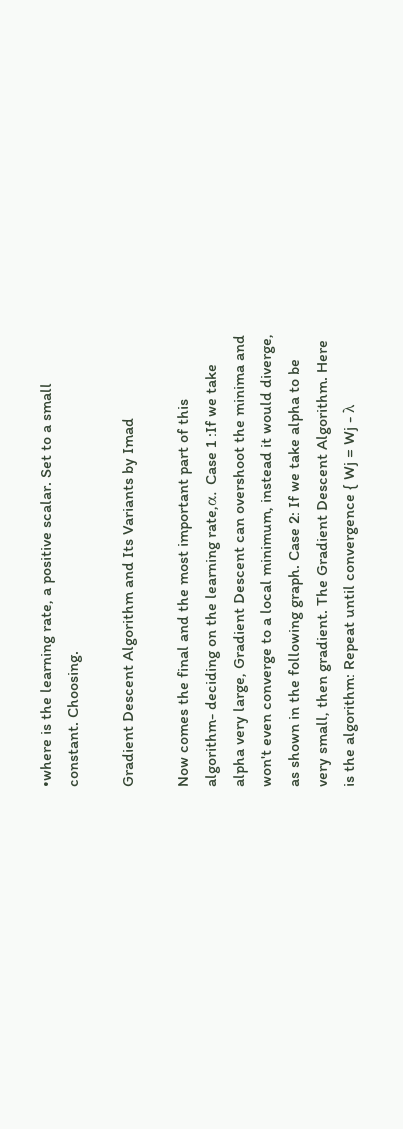•where is the learning rate, a positive scalar. Set to a small constant. Choosing.

Gradient Descent Algorithm and Its Variants by Imad

Now comes the final and the most important part of this algorithm- deciding on the learning rate,α. Case 1 :If we take alpha very large, Gradient Descent can overshoot the minima and won't even converge to a local minimum, instead it would diverge, as shown in the following graph. Case 2: If we take alpha to be very small, then gradient. The Gradient Descent Algorithm. Here is the algorithm: Repeat until convergence { Wj = Wj - λ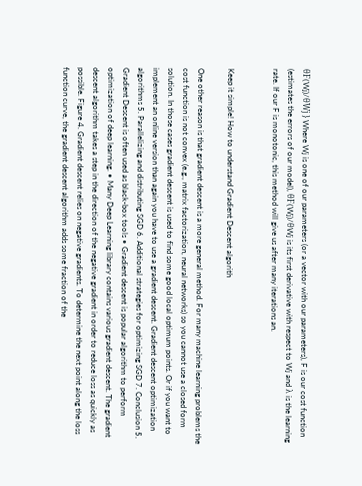θF(Wj)/θWj } Where Wj is one of our parameters (or a vector with our parameters), F is our cost function (estimates the errors of our model), θF(Wj)/θWj is its first derivative with respect to Wj and λ is the learning rate. If our F is monotonic, this method will give us after many iterations an.


Keep it simple! How to understand Gradient Descent algorith

One other reason is that gradient descent is a more general method. For many machine learning problems the cost function is not convex (e.g., matrix factorization, neural networks) so you cannot use a closed form solution. In those cases gradient descent is used to find some good local optimum points. Or if you want to implement an online version than again you have to use a gradient descent. Gradient descent optimization algorithms 5. Parallelizing and distributing SGD 6. Additional strategies for optimizing SGD 7. Conclusion 5. Gradient Descent is often used as black-box tools • Gradient descent is popular algorithm to perform optimization of deep learning. • Many Deep Learning library contains various gradient descent. The gradient descent algorithm takes a step in the direction of the negative gradient in order to reduce loss as quickly as possible. Figure 4. Gradient descent relies on negative gradients. To determine the next point along the loss function curve, the gradient descent algorithm adds some fraction of the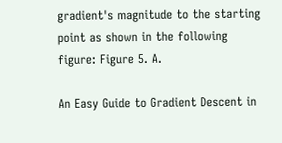gradient's magnitude to the starting point as shown in the following figure: Figure 5. A.

An Easy Guide to Gradient Descent in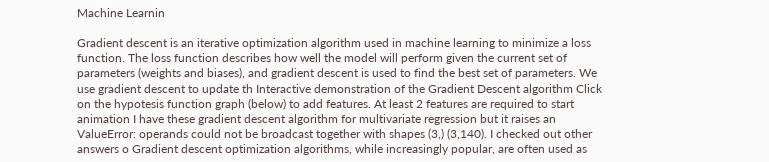Machine Learnin

Gradient descent is an iterative optimization algorithm used in machine learning to minimize a loss function. The loss function describes how well the model will perform given the current set of parameters (weights and biases), and gradient descent is used to find the best set of parameters. We use gradient descent to update th Interactive demonstration of the Gradient Descent algorithm Click on the hypotesis function graph (below) to add features. At least 2 features are required to start animation I have these gradient descent algorithm for multivariate regression but it raises an ValueError: operands could not be broadcast together with shapes (3,) (3,140). I checked out other answers o Gradient descent optimization algorithms, while increasingly popular, are often used as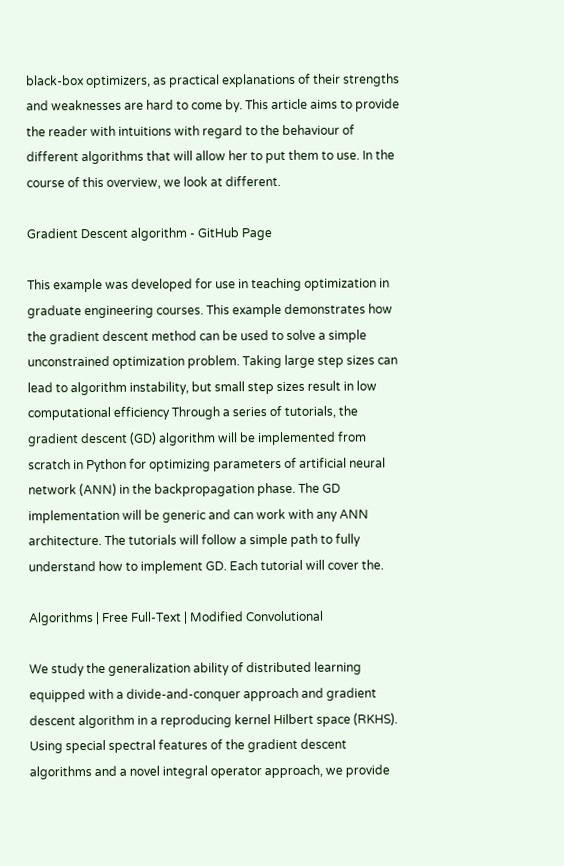black-box optimizers, as practical explanations of their strengths and weaknesses are hard to come by. This article aims to provide the reader with intuitions with regard to the behaviour of different algorithms that will allow her to put them to use. In the course of this overview, we look at different.

Gradient Descent algorithm - GitHub Page

This example was developed for use in teaching optimization in graduate engineering courses. This example demonstrates how the gradient descent method can be used to solve a simple unconstrained optimization problem. Taking large step sizes can lead to algorithm instability, but small step sizes result in low computational efficiency Through a series of tutorials, the gradient descent (GD) algorithm will be implemented from scratch in Python for optimizing parameters of artificial neural network (ANN) in the backpropagation phase. The GD implementation will be generic and can work with any ANN architecture. The tutorials will follow a simple path to fully understand how to implement GD. Each tutorial will cover the.

Algorithms | Free Full-Text | Modified Convolutional

We study the generalization ability of distributed learning equipped with a divide-and-conquer approach and gradient descent algorithm in a reproducing kernel Hilbert space (RKHS). Using special spectral features of the gradient descent algorithms and a novel integral operator approach, we provide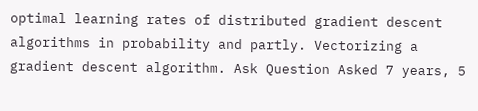optimal learning rates of distributed gradient descent algorithms in probability and partly. Vectorizing a gradient descent algorithm. Ask Question Asked 7 years, 5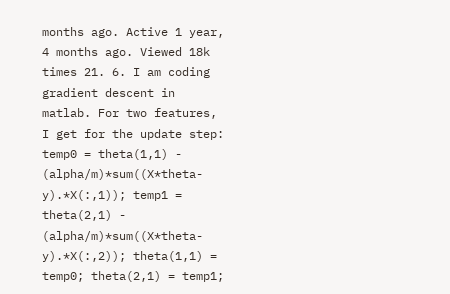months ago. Active 1 year, 4 months ago. Viewed 18k times 21. 6. I am coding gradient descent in matlab. For two features, I get for the update step: temp0 = theta(1,1) - (alpha/m)*sum((X*theta-y).*X(:,1)); temp1 = theta(2,1) - (alpha/m)*sum((X*theta-y).*X(:,2)); theta(1,1) = temp0; theta(2,1) = temp1;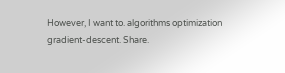However, I want to. algorithms optimization gradient-descent. Share.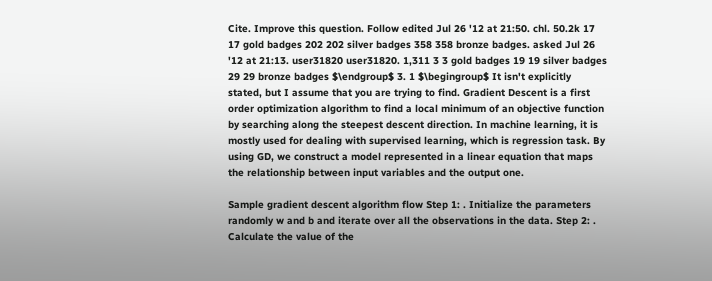Cite. Improve this question. Follow edited Jul 26 '12 at 21:50. chl. 50.2k 17 17 gold badges 202 202 silver badges 358 358 bronze badges. asked Jul 26 '12 at 21:13. user31820 user31820. 1,311 3 3 gold badges 19 19 silver badges 29 29 bronze badges $\endgroup$ 3. 1 $\begingroup$ It isn't explicitly stated, but I assume that you are trying to find. Gradient Descent is a first order optimization algorithm to find a local minimum of an objective function by searching along the steepest descent direction. In machine learning, it is mostly used for dealing with supervised learning, which is regression task. By using GD, we construct a model represented in a linear equation that maps the relationship between input variables and the output one.

Sample gradient descent algorithm flow Step 1: . Initialize the parameters randomly w and b and iterate over all the observations in the data. Step 2: . Calculate the value of the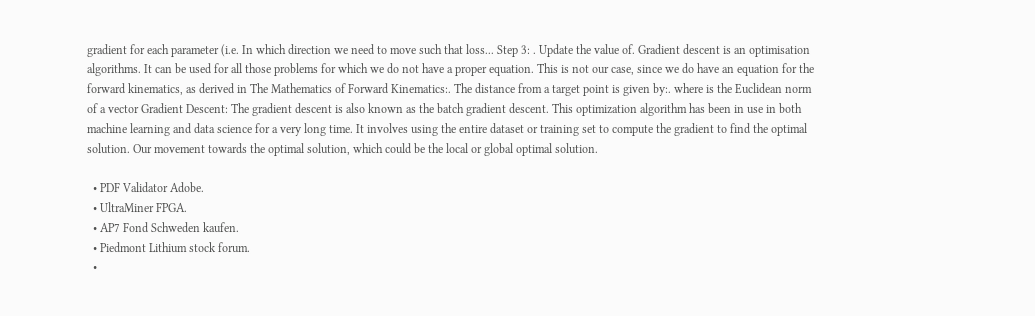gradient for each parameter (i.e. In which direction we need to move such that loss... Step 3: . Update the value of. Gradient descent is an optimisation algorithms. It can be used for all those problems for which we do not have a proper equation. This is not our case, since we do have an equation for the forward kinematics, as derived in The Mathematics of Forward Kinematics:. The distance from a target point is given by:. where is the Euclidean norm of a vector Gradient Descent: The gradient descent is also known as the batch gradient descent. This optimization algorithm has been in use in both machine learning and data science for a very long time. It involves using the entire dataset or training set to compute the gradient to find the optimal solution. Our movement towards the optimal solution, which could be the local or global optimal solution.

  • PDF Validator Adobe.
  • UltraMiner FPGA.
  • AP7 Fond Schweden kaufen.
  • Piedmont Lithium stock forum.
  •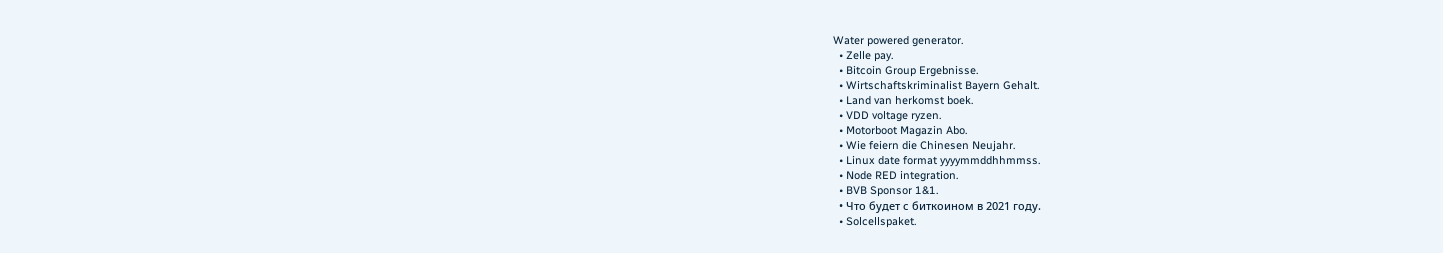Water powered generator.
  • Zelle pay.
  • Bitcoin Group Ergebnisse.
  • Wirtschaftskriminalist Bayern Gehalt.
  • Land van herkomst boek.
  • VDD voltage ryzen.
  • Motorboot Magazin Abo.
  • Wie feiern die Chinesen Neujahr.
  • Linux date format yyyymmddhhmmss.
  • Node RED integration.
  • BVB Sponsor 1&1.
  • Что будет с биткоином в 2021 году.
  • Solcellspaket.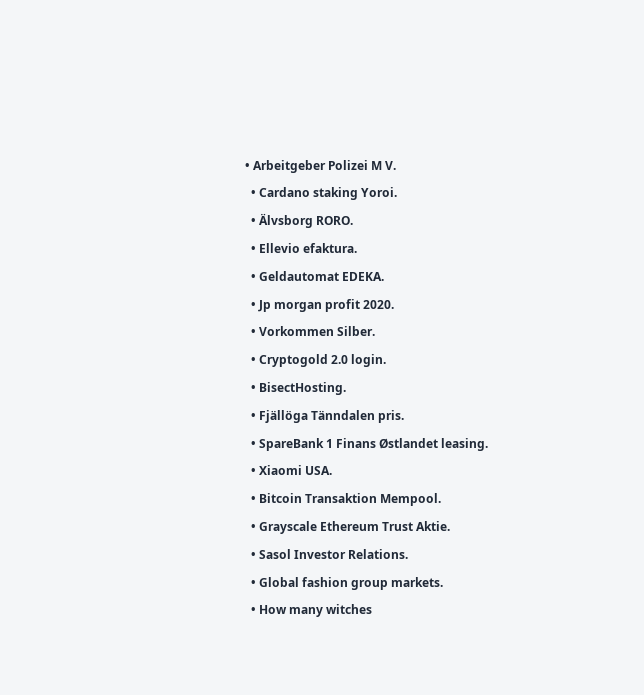• Arbeitgeber Polizei M V.
  • Cardano staking Yoroi.
  • Älvsborg RORO.
  • Ellevio efaktura.
  • Geldautomat EDEKA.
  • Jp morgan profit 2020.
  • Vorkommen Silber.
  • Cryptogold 2.0 login.
  • BisectHosting.
  • Fjällöga Tänndalen pris.
  • SpareBank 1 Finans Østlandet leasing.
  • Xiaomi USA.
  • Bitcoin Transaktion Mempool.
  • Grayscale Ethereum Trust Aktie.
  • Sasol Investor Relations.
  • Global fashion group markets.
  • How many witches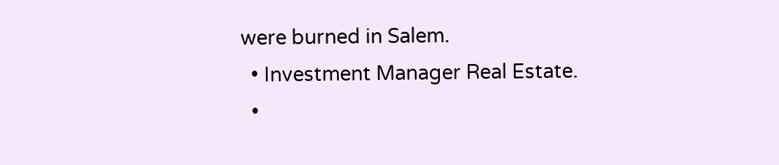were burned in Salem.
  • Investment Manager Real Estate.
  •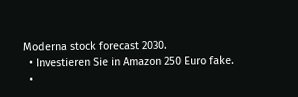Moderna stock forecast 2030.
  • Investieren Sie in Amazon 250 Euro fake.
  •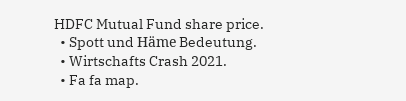HDFC Mutual Fund share price.
  • Spott und Häme Bedeutung.
  • Wirtschafts Crash 2021.
  • Fa fa map.